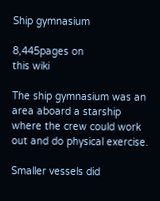Ship gymnasium

8,445pages on
this wiki

The ship gymnasium was an area aboard a starship where the crew could work out and do physical exercise.

Smaller vessels did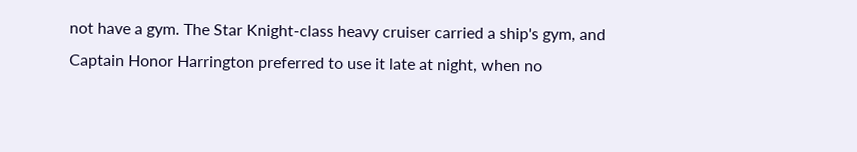not have a gym. The Star Knight-class heavy cruiser carried a ship's gym, and Captain Honor Harrington preferred to use it late at night, when no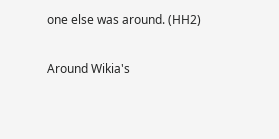one else was around. (HH2)

Around Wikia's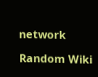network

Random Wiki